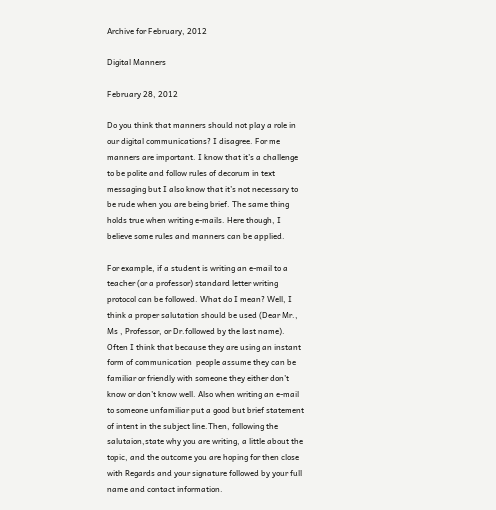Archive for February, 2012

Digital Manners

February 28, 2012

Do you think that manners should not play a role in our digital communications? I disagree. For me manners are important. I know that it’s a challenge to be polite and follow rules of decorum in text messaging but I also know that it’s not necessary to be rude when you are being brief. The same thing holds true when writing e-mails. Here though, I believe some rules and manners can be applied.

For example, if a student is writing an e-mail to a teacher (or a professor) standard letter writing protocol can be followed. What do I mean? Well, I think a proper salutation should be used (Dear Mr., Ms , Professor, or Dr.followed by the last name). Often I think that because they are using an instant form of communication  people assume they can be familiar or friendly with someone they either don’t know or don’t know well. Also when writing an e-mail to someone unfamiliar put a good but brief statement of intent in the subject line.Then, following the salutaion,state why you are writing, a little about the topic, and the outcome you are hoping for then close with Regards and your signature followed by your full name and contact information.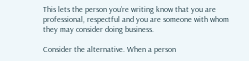This lets the person you’re writing know that you are professional, respectful and you are someone with whom they may consider doing business.

Consider the alternative. When a person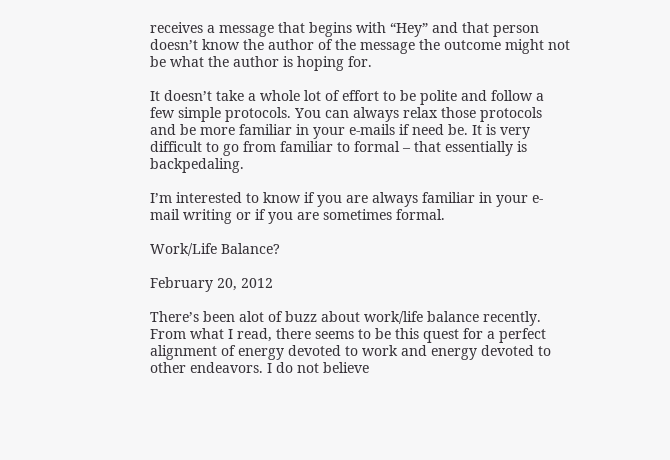receives a message that begins with “Hey” and that person doesn’t know the author of the message the outcome might not be what the author is hoping for.

It doesn’t take a whole lot of effort to be polite and follow a few simple protocols. You can always relax those protocols and be more familiar in your e-mails if need be. It is very difficult to go from familiar to formal – that essentially is backpedaling.

I’m interested to know if you are always familiar in your e-mail writing or if you are sometimes formal.

Work/Life Balance?

February 20, 2012

There’s been alot of buzz about work/life balance recently.  From what I read, there seems to be this quest for a perfect alignment of energy devoted to work and energy devoted to other endeavors. I do not believe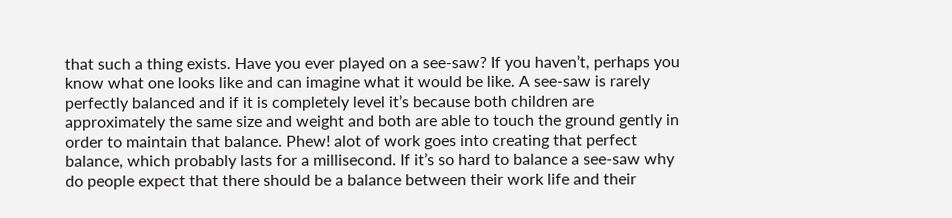that such a thing exists. Have you ever played on a see-saw? If you haven’t, perhaps you know what one looks like and can imagine what it would be like. A see-saw is rarely perfectly balanced and if it is completely level it’s because both children are approximately the same size and weight and both are able to touch the ground gently in order to maintain that balance. Phew! alot of work goes into creating that perfect balance, which probably lasts for a millisecond. If it’s so hard to balance a see-saw why do people expect that there should be a balance between their work life and their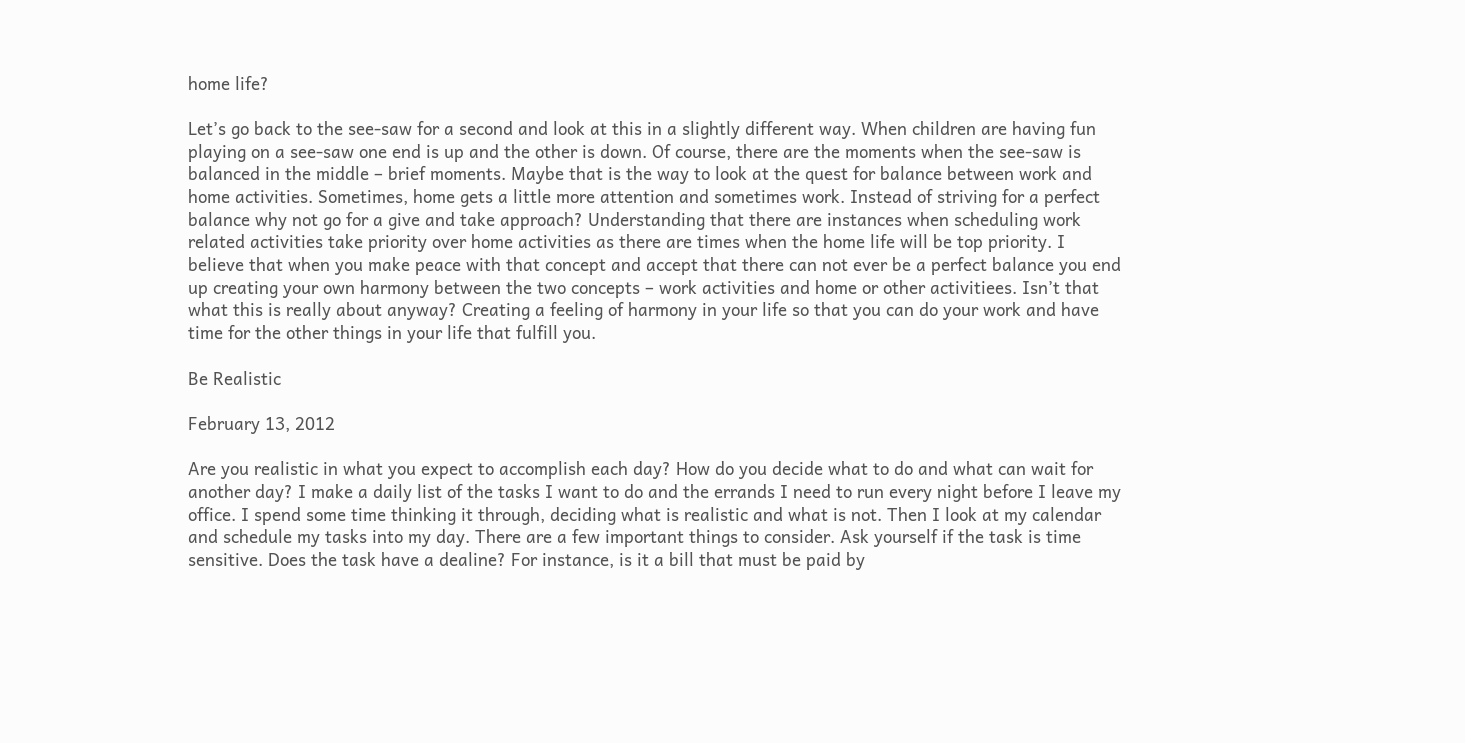home life?

Let’s go back to the see-saw for a second and look at this in a slightly different way. When children are having fun playing on a see-saw one end is up and the other is down. Of course, there are the moments when the see-saw is balanced in the middle – brief moments. Maybe that is the way to look at the quest for balance between work and home activities. Sometimes, home gets a little more attention and sometimes work. Instead of striving for a perfect balance why not go for a give and take approach? Understanding that there are instances when scheduling work related activities take priority over home activities as there are times when the home life will be top priority. I believe that when you make peace with that concept and accept that there can not ever be a perfect balance you end up creating your own harmony between the two concepts – work activities and home or other activitiees. Isn’t that what this is really about anyway? Creating a feeling of harmony in your life so that you can do your work and have time for the other things in your life that fulfill you.

Be Realistic

February 13, 2012

Are you realistic in what you expect to accomplish each day? How do you decide what to do and what can wait for another day? I make a daily list of the tasks I want to do and the errands I need to run every night before I leave my office. I spend some time thinking it through, deciding what is realistic and what is not. Then I look at my calendar and schedule my tasks into my day. There are a few important things to consider. Ask yourself if the task is time sensitive. Does the task have a dealine? For instance, is it a bill that must be paid by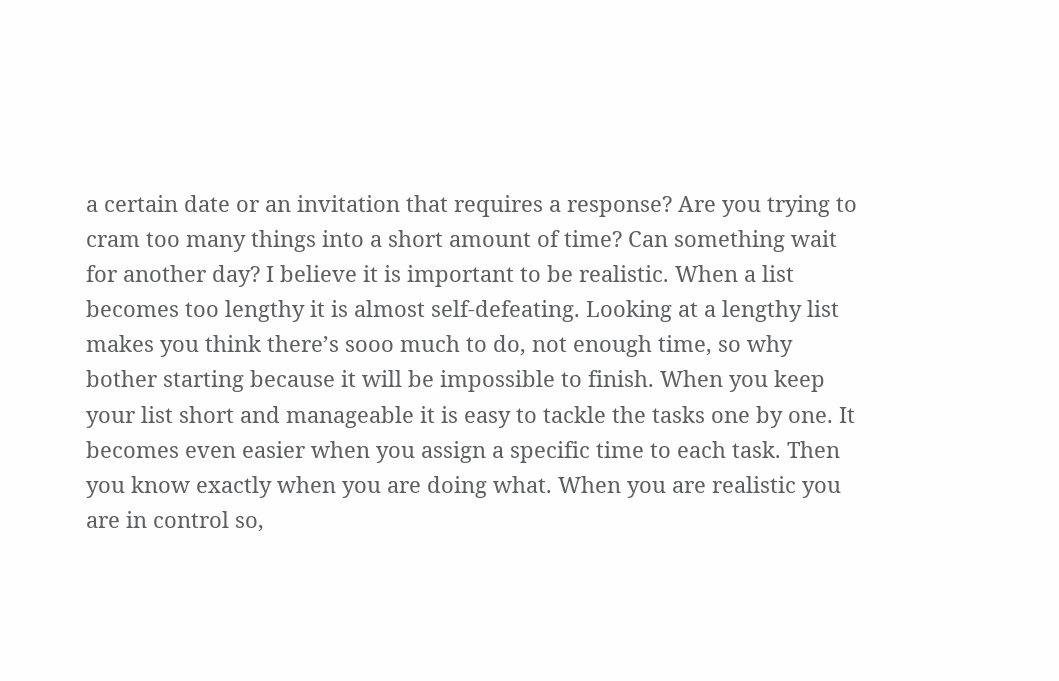a certain date or an invitation that requires a response? Are you trying to cram too many things into a short amount of time? Can something wait for another day? I believe it is important to be realistic. When a list becomes too lengthy it is almost self-defeating. Looking at a lengthy list makes you think there’s sooo much to do, not enough time, so why bother starting because it will be impossible to finish. When you keep your list short and manageable it is easy to tackle the tasks one by one. It becomes even easier when you assign a specific time to each task. Then you know exactly when you are doing what. When you are realistic you are in control so,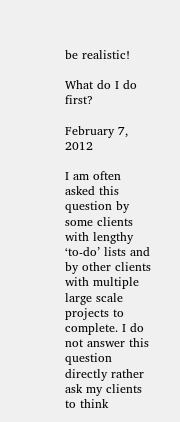be realistic!

What do I do first?

February 7, 2012

I am often asked this question by some clients with lengthy ‘to-do’ lists and by other clients with multiple large scale projects to complete. I do not answer this question directly rather ask my clients to think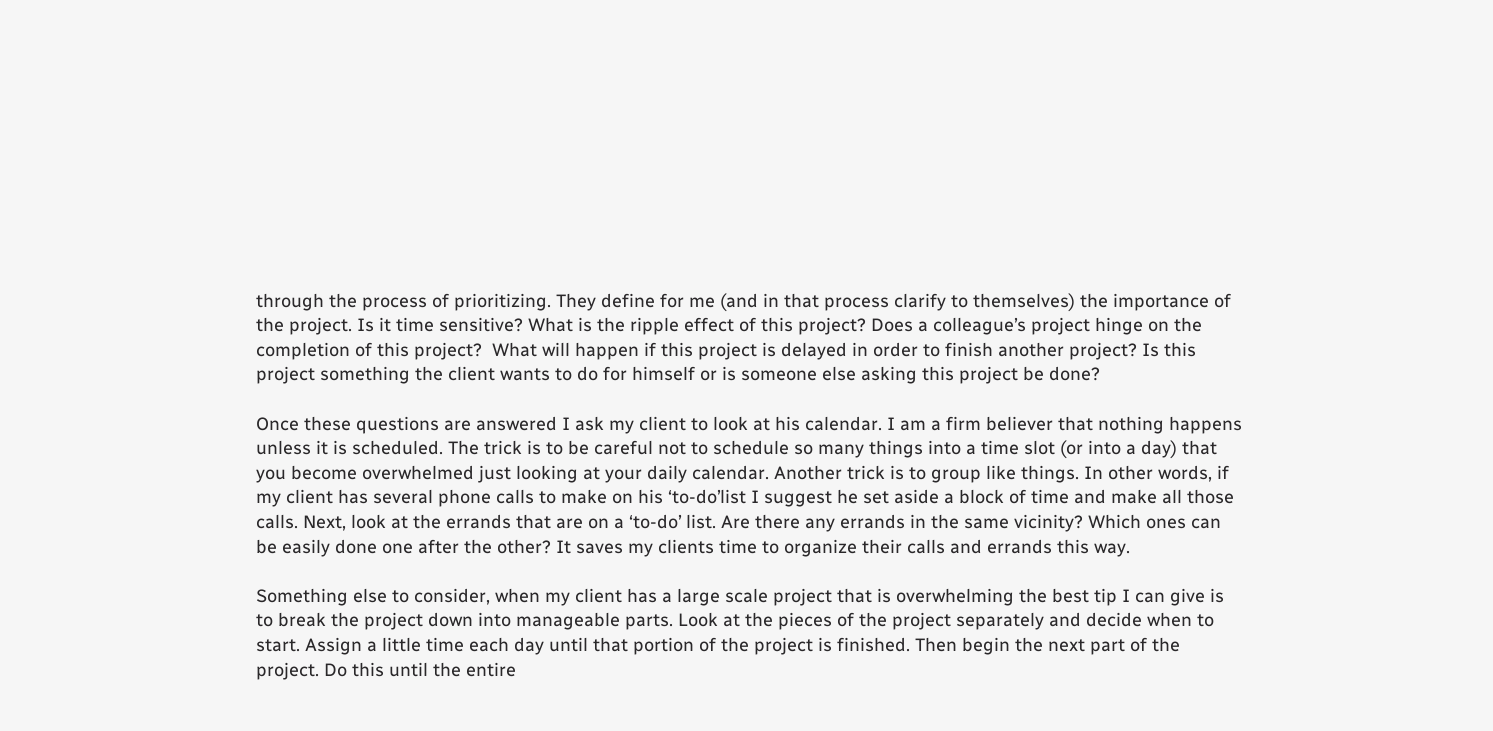through the process of prioritizing. They define for me (and in that process clarify to themselves) the importance of the project. Is it time sensitive? What is the ripple effect of this project? Does a colleague’s project hinge on the completion of this project?  What will happen if this project is delayed in order to finish another project? Is this project something the client wants to do for himself or is someone else asking this project be done?

Once these questions are answered I ask my client to look at his calendar. I am a firm believer that nothing happens unless it is scheduled. The trick is to be careful not to schedule so many things into a time slot (or into a day) that you become overwhelmed just looking at your daily calendar. Another trick is to group like things. In other words, if my client has several phone calls to make on his ‘to-do’list I suggest he set aside a block of time and make all those calls. Next, look at the errands that are on a ‘to-do’ list. Are there any errands in the same vicinity? Which ones can be easily done one after the other? It saves my clients time to organize their calls and errands this way.

Something else to consider, when my client has a large scale project that is overwhelming the best tip I can give is to break the project down into manageable parts. Look at the pieces of the project separately and decide when to start. Assign a little time each day until that portion of the project is finished. Then begin the next part of the project. Do this until the entire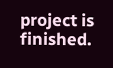project is finished.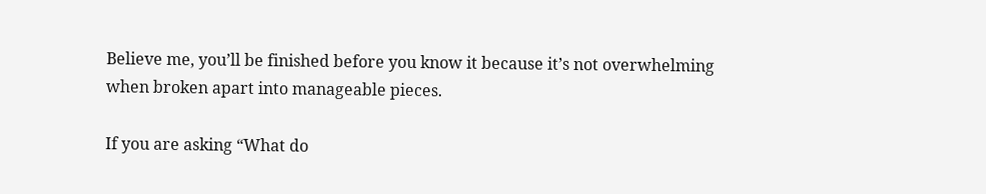Believe me, you’ll be finished before you know it because it’s not overwhelming when broken apart into manageable pieces.

If you are asking “What do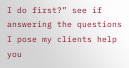I do first?” see if answering the questions I pose my clients help you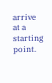arrive at a starting point.